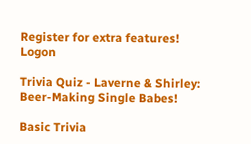Register for extra features!    Logon

Trivia Quiz - Laverne & Shirley: Beer-Making Single Babes!

Basic Trivia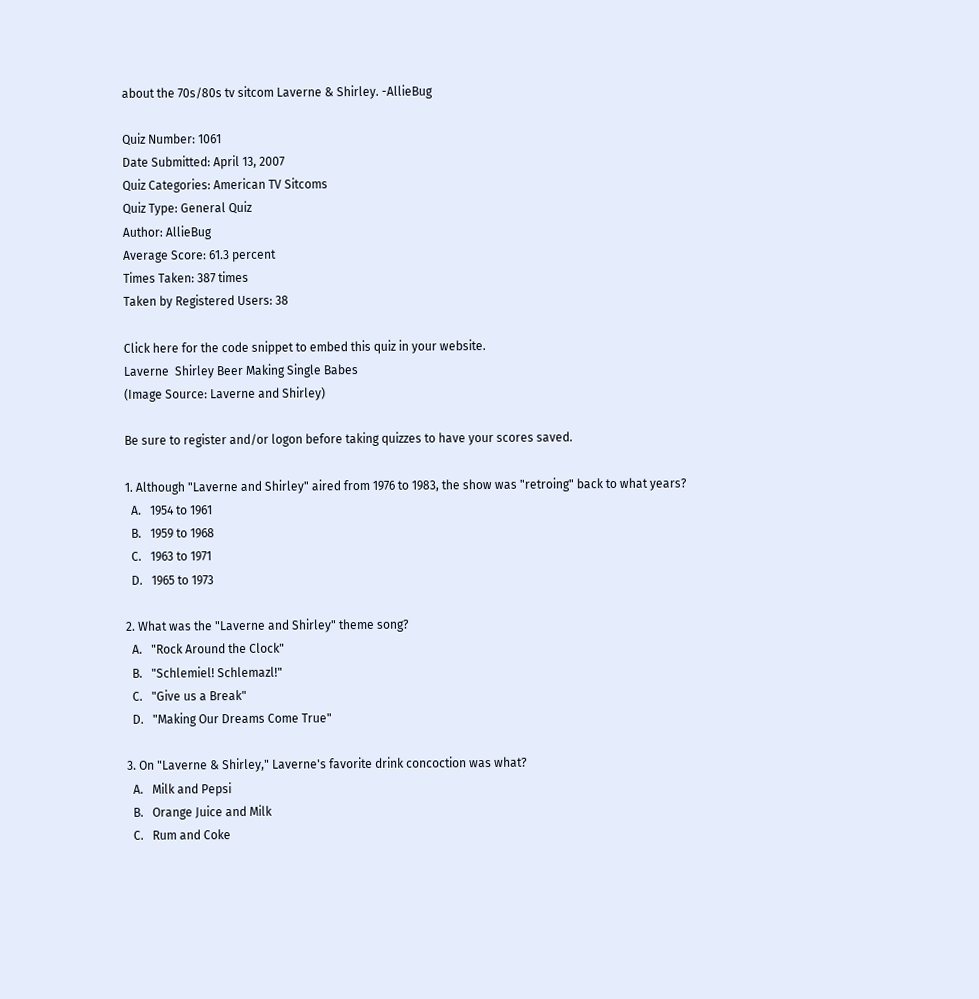about the 70s/80s tv sitcom Laverne & Shirley. -AllieBug

Quiz Number: 1061
Date Submitted: April 13, 2007
Quiz Categories: American TV Sitcoms
Quiz Type: General Quiz
Author: AllieBug
Average Score: 61.3 percent
Times Taken: 387 times
Taken by Registered Users: 38

Click here for the code snippet to embed this quiz in your website.
Laverne  Shirley Beer Making Single Babes
(Image Source: Laverne and Shirley)

Be sure to register and/or logon before taking quizzes to have your scores saved.

1. Although "Laverne and Shirley" aired from 1976 to 1983, the show was "retroing" back to what years?
  A.   1954 to 1961
  B.   1959 to 1968
  C.   1963 to 1971
  D.   1965 to 1973

2. What was the "Laverne and Shirley" theme song?
  A.   "Rock Around the Clock"
  B.   "Schlemiel! Schlemazl!"
  C.   "Give us a Break"
  D.   "Making Our Dreams Come True"

3. On "Laverne & Shirley," Laverne's favorite drink concoction was what?
  A.   Milk and Pepsi
  B.   Orange Juice and Milk
  C.   Rum and Coke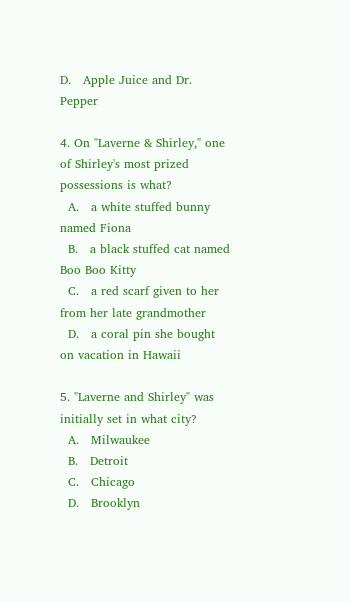D.   Apple Juice and Dr. Pepper

4. On "Laverne & Shirley," one of Shirley's most prized possessions is what?
  A.   a white stuffed bunny named Fiona
  B.   a black stuffed cat named Boo Boo Kitty
  C.   a red scarf given to her from her late grandmother
  D.   a coral pin she bought on vacation in Hawaii

5. "Laverne and Shirley" was initially set in what city?
  A.   Milwaukee
  B.   Detroit
  C.   Chicago
  D.   Brooklyn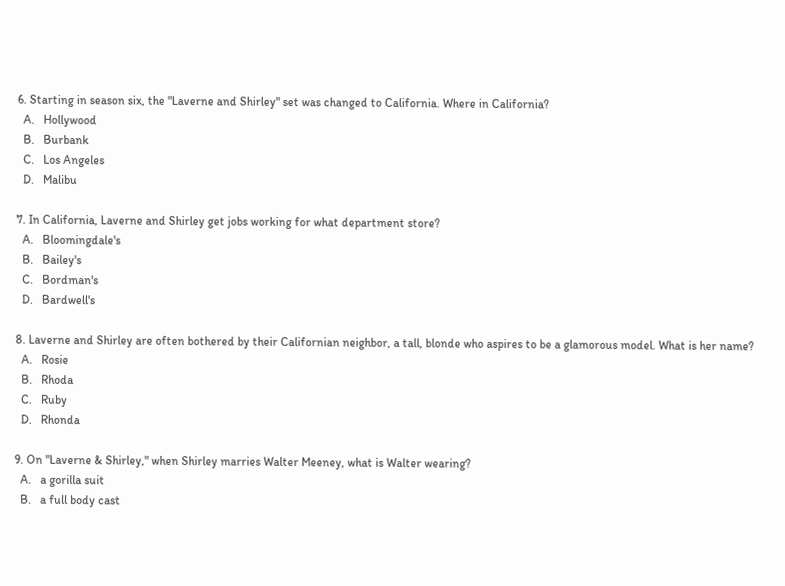6. Starting in season six, the "Laverne and Shirley" set was changed to California. Where in California?
  A.   Hollywood
  B.   Burbank
  C.   Los Angeles
  D.   Malibu

7. In California, Laverne and Shirley get jobs working for what department store?
  A.   Bloomingdale's
  B.   Bailey's
  C.   Bordman's
  D.   Bardwell's

8. Laverne and Shirley are often bothered by their Californian neighbor, a tall, blonde who aspires to be a glamorous model. What is her name?
  A.   Rosie
  B.   Rhoda
  C.   Ruby
  D.   Rhonda

9. On "Laverne & Shirley," when Shirley marries Walter Meeney, what is Walter wearing?
  A.   a gorilla suit
  B.   a full body cast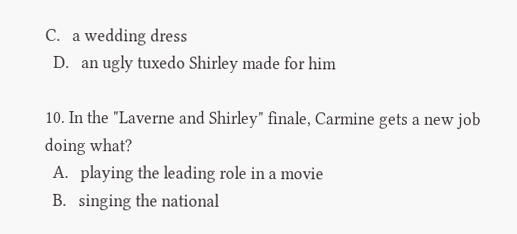C.   a wedding dress
  D.   an ugly tuxedo Shirley made for him

10. In the "Laverne and Shirley" finale, Carmine gets a new job doing what?
  A.   playing the leading role in a movie
  B.   singing the national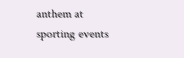anthem at sporting events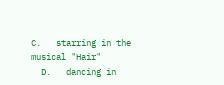C.   starring in the musical "Hair"
  D.   dancing in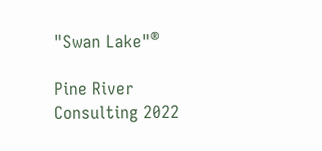"Swan Lake"®

Pine River Consulting 2022